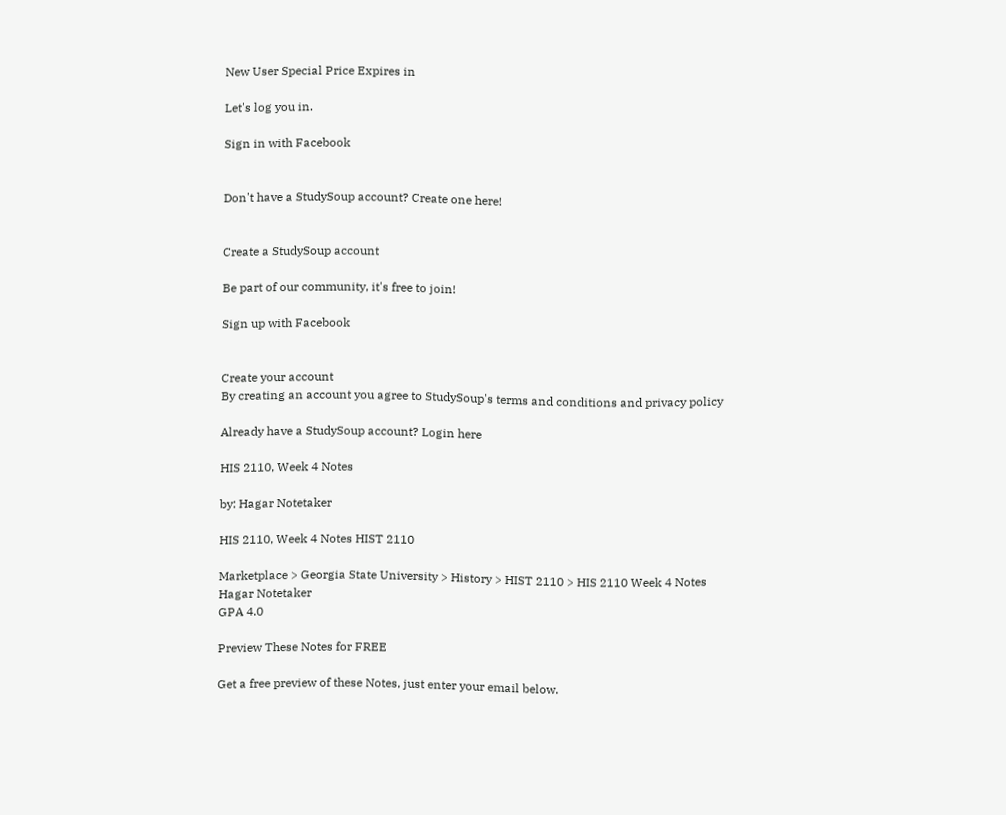New User Special Price Expires in

Let's log you in.

Sign in with Facebook


Don't have a StudySoup account? Create one here!


Create a StudySoup account

Be part of our community, it's free to join!

Sign up with Facebook


Create your account
By creating an account you agree to StudySoup's terms and conditions and privacy policy

Already have a StudySoup account? Login here

HIS 2110, Week 4 Notes

by: Hagar Notetaker

HIS 2110, Week 4 Notes HIST 2110

Marketplace > Georgia State University > History > HIST 2110 > HIS 2110 Week 4 Notes
Hagar Notetaker
GPA 4.0

Preview These Notes for FREE

Get a free preview of these Notes, just enter your email below.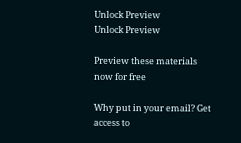Unlock Preview
Unlock Preview

Preview these materials now for free

Why put in your email? Get access to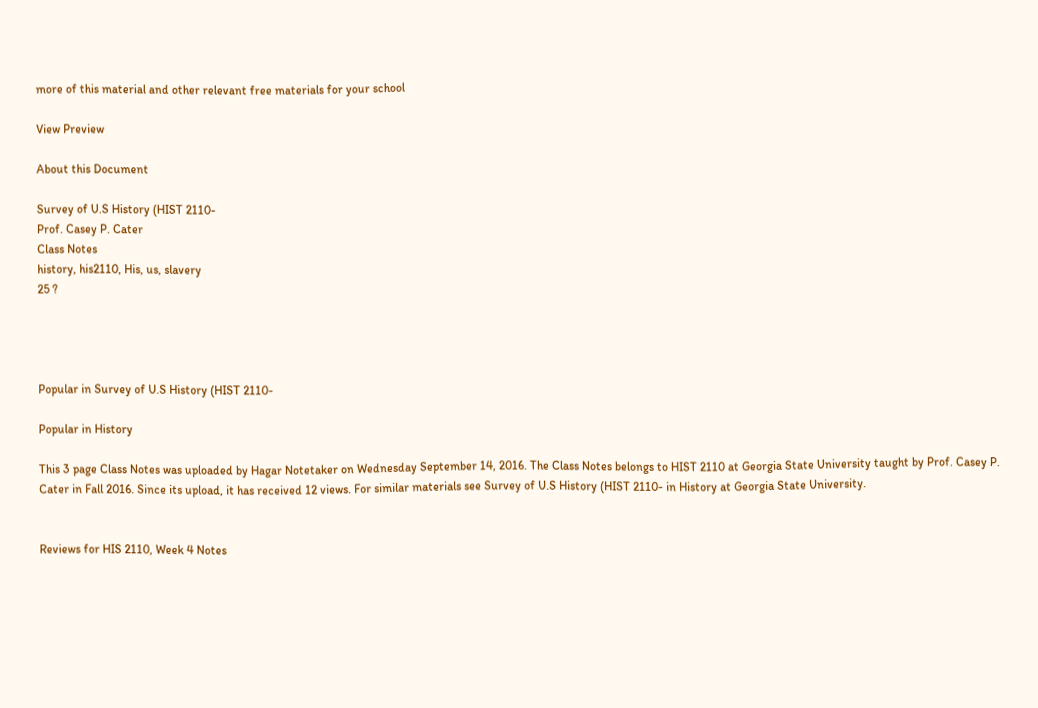more of this material and other relevant free materials for your school

View Preview

About this Document

Survey of U.S History (HIST 2110-
Prof. Casey P. Cater
Class Notes
history, his2110, His, us, slavery
25 ?




Popular in Survey of U.S History (HIST 2110-

Popular in History

This 3 page Class Notes was uploaded by Hagar Notetaker on Wednesday September 14, 2016. The Class Notes belongs to HIST 2110 at Georgia State University taught by Prof. Casey P. Cater in Fall 2016. Since its upload, it has received 12 views. For similar materials see Survey of U.S History (HIST 2110- in History at Georgia State University.


Reviews for HIS 2110, Week 4 Notes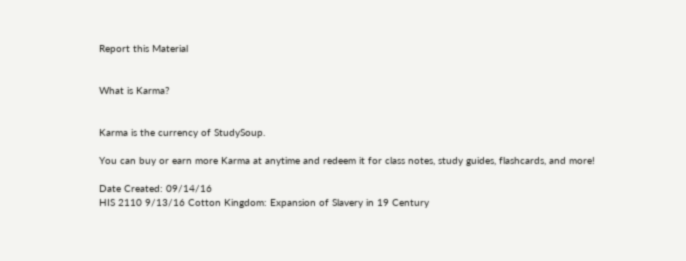Report this Material


What is Karma?


Karma is the currency of StudySoup.

You can buy or earn more Karma at anytime and redeem it for class notes, study guides, flashcards, and more!

Date Created: 09/14/16
HIS 2110 9/13/16 Cotton Kingdom: Expansion of Slavery in 19 Century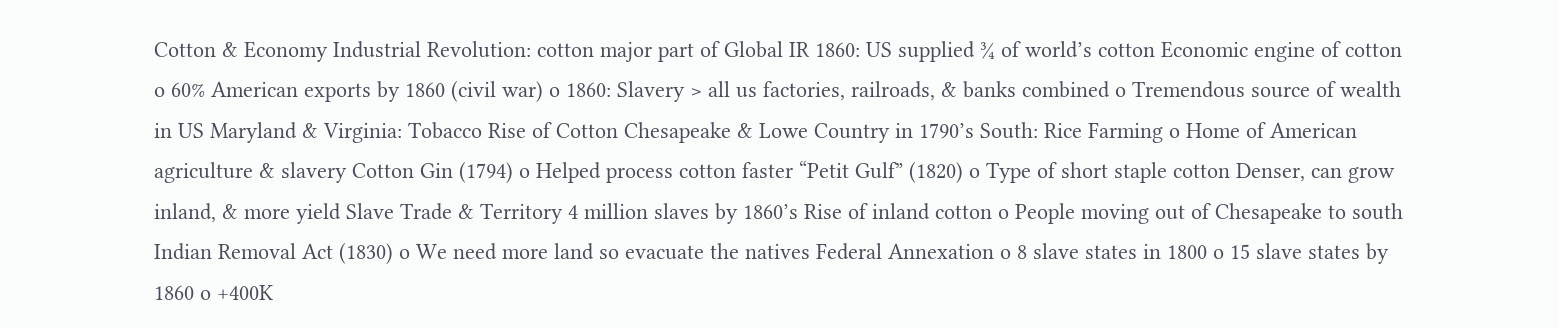Cotton & Economy Industrial Revolution: cotton major part of Global IR 1860: US supplied ¾ of world’s cotton Economic engine of cotton o 60% American exports by 1860 (civil war) o 1860: Slavery > all us factories, railroads, & banks combined o Tremendous source of wealth in US Maryland & Virginia: Tobacco Rise of Cotton Chesapeake & Lowe Country in 1790’s South: Rice Farming o Home of American agriculture & slavery Cotton Gin (1794) o Helped process cotton faster “Petit Gulf” (1820) o Type of short staple cotton Denser, can grow inland, & more yield Slave Trade & Territory 4 million slaves by 1860’s Rise of inland cotton o People moving out of Chesapeake to south Indian Removal Act (1830) o We need more land so evacuate the natives Federal Annexation o 8 slave states in 1800 o 15 slave states by 1860 o +400K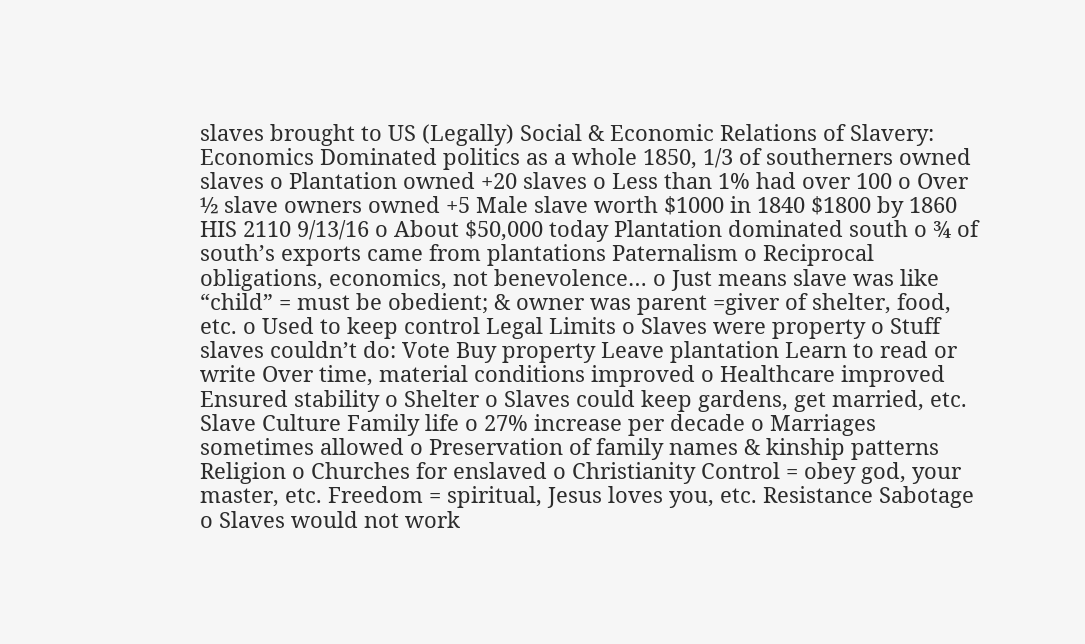slaves brought to US (Legally) Social & Economic Relations of Slavery: Economics Dominated politics as a whole 1850, 1/3 of southerners owned slaves o Plantation owned +20 slaves o Less than 1% had over 100 o Over ½ slave owners owned +5 Male slave worth $1000 in 1840 $1800 by 1860 HIS 2110 9/13/16 o About $50,000 today Plantation dominated south o ¾ of south’s exports came from plantations Paternalism o Reciprocal obligations, economics, not benevolence… o Just means slave was like “child” = must be obedient; & owner was parent =giver of shelter, food, etc. o Used to keep control Legal Limits o Slaves were property o Stuff slaves couldn’t do: Vote Buy property Leave plantation Learn to read or write Over time, material conditions improved o Healthcare improved Ensured stability o Shelter o Slaves could keep gardens, get married, etc. Slave Culture Family life o 27% increase per decade o Marriages sometimes allowed o Preservation of family names & kinship patterns Religion o Churches for enslaved o Christianity Control = obey god, your master, etc. Freedom = spiritual, Jesus loves you, etc. Resistance Sabotage o Slaves would not work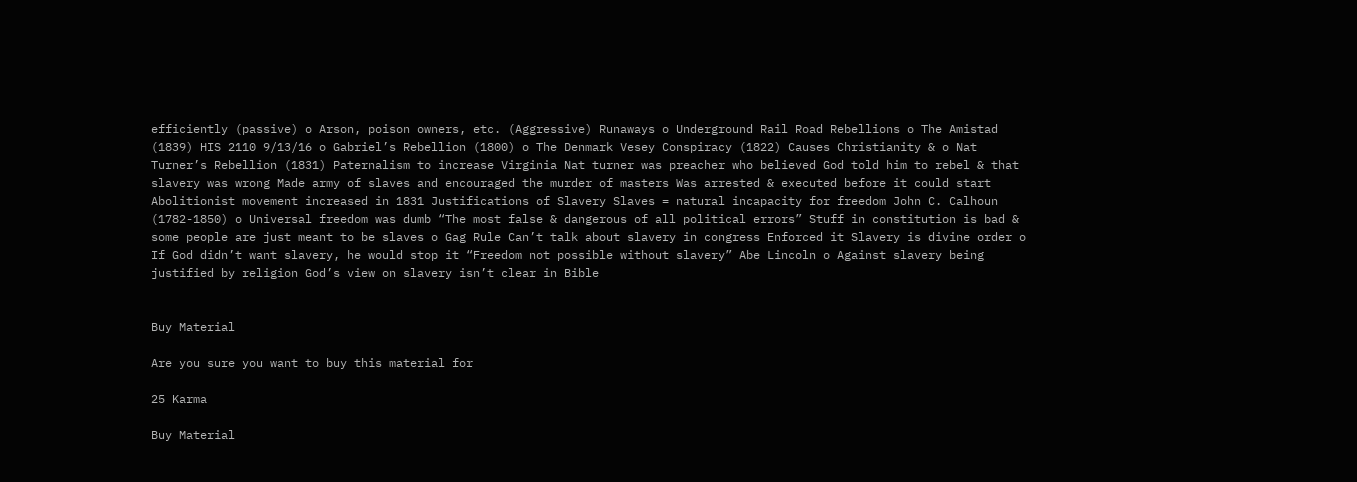efficiently (passive) o Arson, poison owners, etc. (Aggressive) Runaways o Underground Rail Road Rebellions o The Amistad (1839) HIS 2110 9/13/16 o Gabriel’s Rebellion (1800) o The Denmark Vesey Conspiracy (1822) Causes Christianity & o Nat Turner’s Rebellion (1831) Paternalism to increase Virginia Nat turner was preacher who believed God told him to rebel & that slavery was wrong Made army of slaves and encouraged the murder of masters Was arrested & executed before it could start Abolitionist movement increased in 1831 Justifications of Slavery Slaves = natural incapacity for freedom John C. Calhoun (1782-1850) o Universal freedom was dumb “The most false & dangerous of all political errors” Stuff in constitution is bad & some people are just meant to be slaves o Gag Rule Can’t talk about slavery in congress Enforced it Slavery is divine order o If God didn’t want slavery, he would stop it “Freedom not possible without slavery” Abe Lincoln o Against slavery being justified by religion God’s view on slavery isn’t clear in Bible


Buy Material

Are you sure you want to buy this material for

25 Karma

Buy Material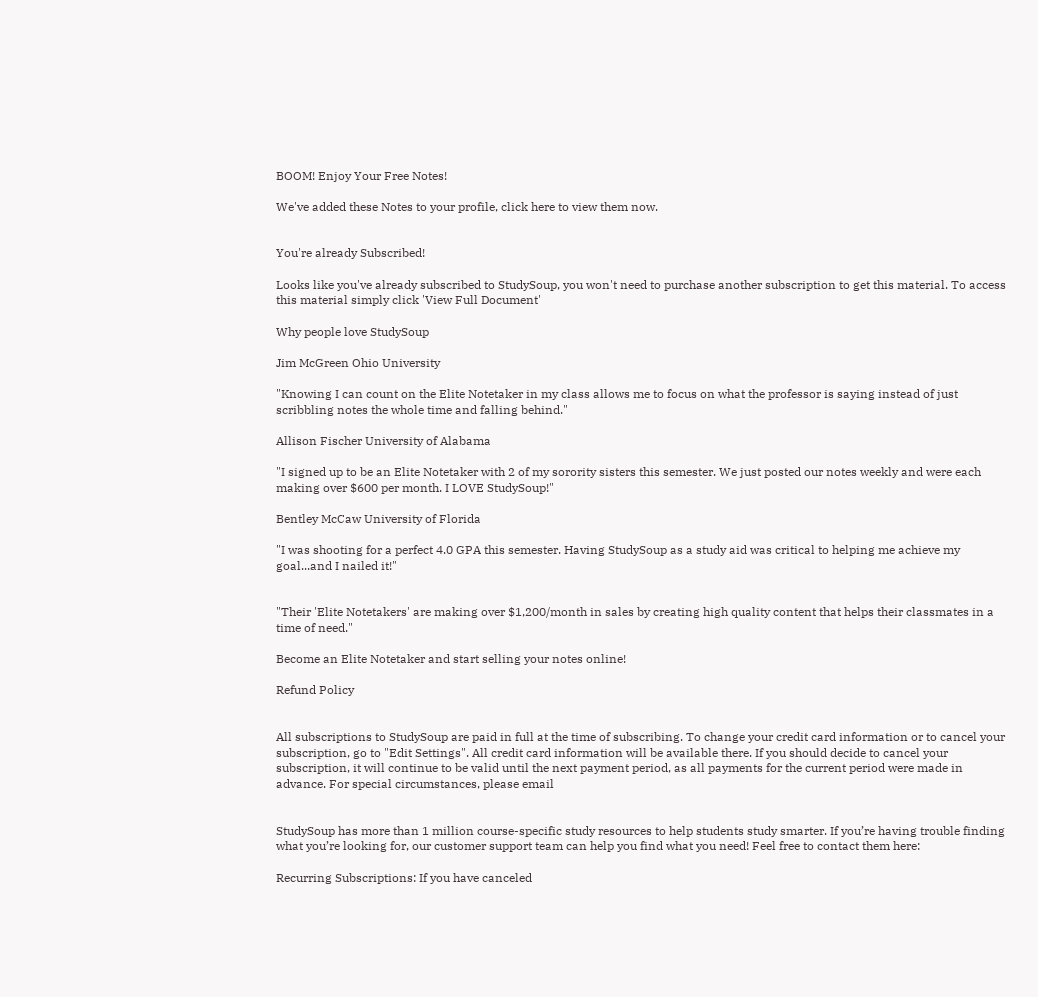BOOM! Enjoy Your Free Notes!

We've added these Notes to your profile, click here to view them now.


You're already Subscribed!

Looks like you've already subscribed to StudySoup, you won't need to purchase another subscription to get this material. To access this material simply click 'View Full Document'

Why people love StudySoup

Jim McGreen Ohio University

"Knowing I can count on the Elite Notetaker in my class allows me to focus on what the professor is saying instead of just scribbling notes the whole time and falling behind."

Allison Fischer University of Alabama

"I signed up to be an Elite Notetaker with 2 of my sorority sisters this semester. We just posted our notes weekly and were each making over $600 per month. I LOVE StudySoup!"

Bentley McCaw University of Florida

"I was shooting for a perfect 4.0 GPA this semester. Having StudySoup as a study aid was critical to helping me achieve my goal...and I nailed it!"


"Their 'Elite Notetakers' are making over $1,200/month in sales by creating high quality content that helps their classmates in a time of need."

Become an Elite Notetaker and start selling your notes online!

Refund Policy


All subscriptions to StudySoup are paid in full at the time of subscribing. To change your credit card information or to cancel your subscription, go to "Edit Settings". All credit card information will be available there. If you should decide to cancel your subscription, it will continue to be valid until the next payment period, as all payments for the current period were made in advance. For special circumstances, please email


StudySoup has more than 1 million course-specific study resources to help students study smarter. If you’re having trouble finding what you’re looking for, our customer support team can help you find what you need! Feel free to contact them here:

Recurring Subscriptions: If you have canceled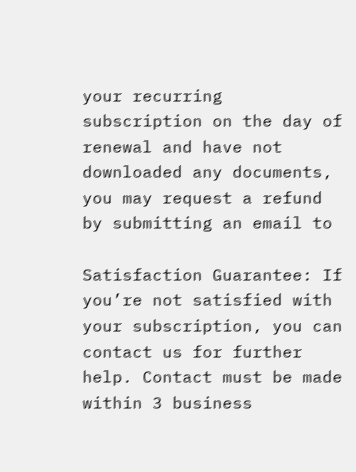your recurring subscription on the day of renewal and have not downloaded any documents, you may request a refund by submitting an email to

Satisfaction Guarantee: If you’re not satisfied with your subscription, you can contact us for further help. Contact must be made within 3 business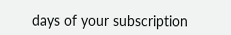days of your subscription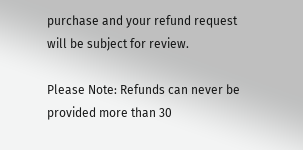purchase and your refund request will be subject for review.

Please Note: Refunds can never be provided more than 30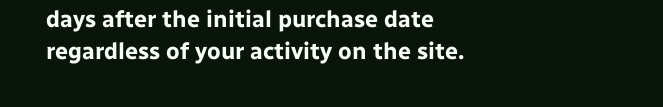days after the initial purchase date regardless of your activity on the site.